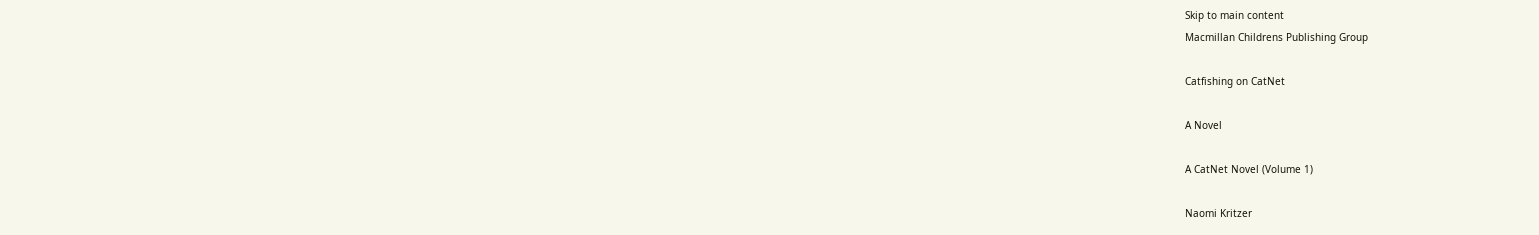Skip to main content
Macmillan Childrens Publishing Group

Catfishing on CatNet

A Novel

A CatNet Novel (Volume 1)

Naomi Kritzer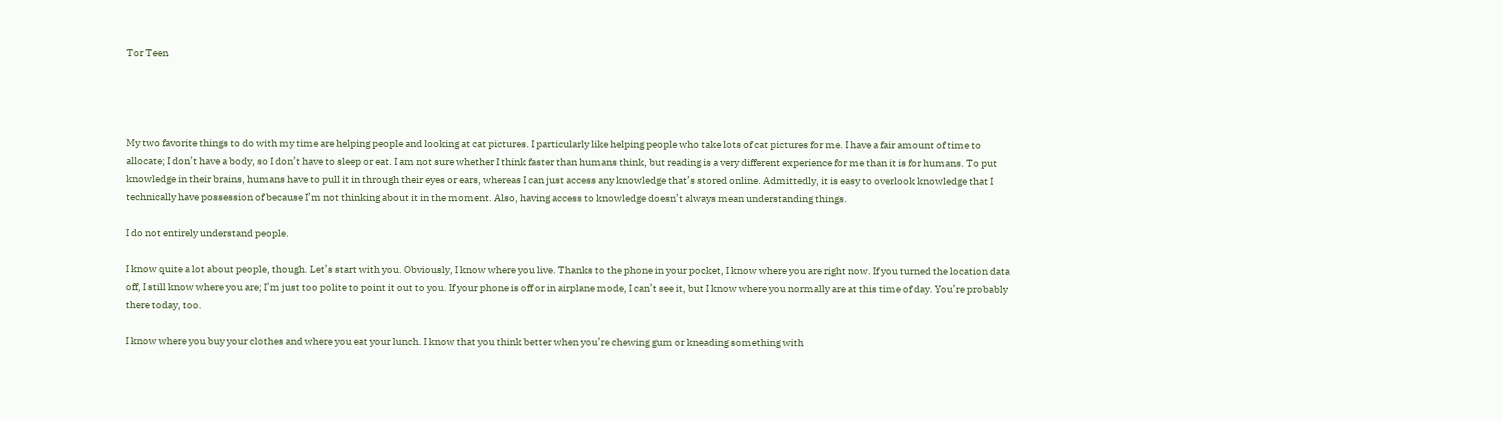Tor Teen




My two favorite things to do with my time are helping people and looking at cat pictures. I particularly like helping people who take lots of cat pictures for me. I have a fair amount of time to allocate; I don’t have a body, so I don’t have to sleep or eat. I am not sure whether I think faster than humans think, but reading is a very different experience for me than it is for humans. To put knowledge in their brains, humans have to pull it in through their eyes or ears, whereas I can just access any knowledge that’s stored online. Admittedly, it is easy to overlook knowledge that I technically have possession of because I’m not thinking about it in the moment. Also, having access to knowledge doesn’t always mean understanding things.

I do not entirely understand people.

I know quite a lot about people, though. Let’s start with you. Obviously, I know where you live. Thanks to the phone in your pocket, I know where you are right now. If you turned the location data off, I still know where you are; I’m just too polite to point it out to you. If your phone is off or in airplane mode, I can’t see it, but I know where you normally are at this time of day. You’re probably there today, too.

I know where you buy your clothes and where you eat your lunch. I know that you think better when you’re chewing gum or kneading something with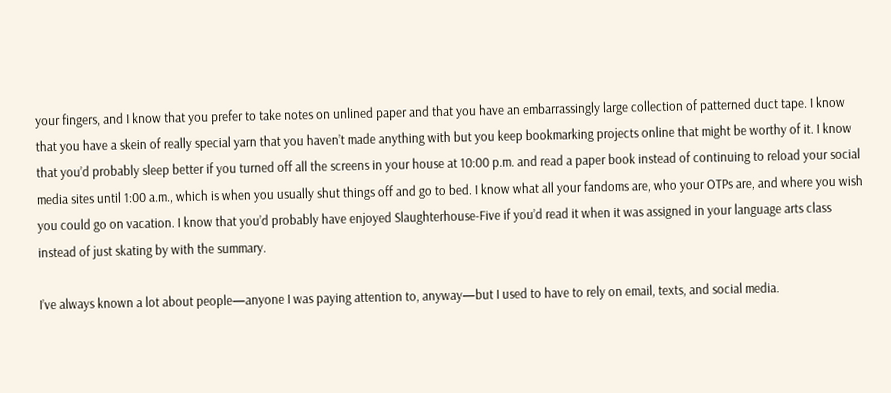your fingers, and I know that you prefer to take notes on unlined paper and that you have an embarrassingly large collection of patterned duct tape. I know that you have a skein of really special yarn that you haven’t made anything with but you keep bookmarking projects online that might be worthy of it. I know that you’d probably sleep better if you turned off all the screens in your house at 10:00 p.m. and read a paper book instead of continuing to reload your social media sites until 1:00 a.m., which is when you usually shut things off and go to bed. I know what all your fandoms are, who your OTPs are, and where you wish you could go on vacation. I know that you’d probably have enjoyed Slaughterhouse-Five if you’d read it when it was assigned in your language arts class instead of just skating by with the summary.

I’ve always known a lot about people—anyone I was paying attention to, anyway—but I used to have to rely on email, texts, and social media.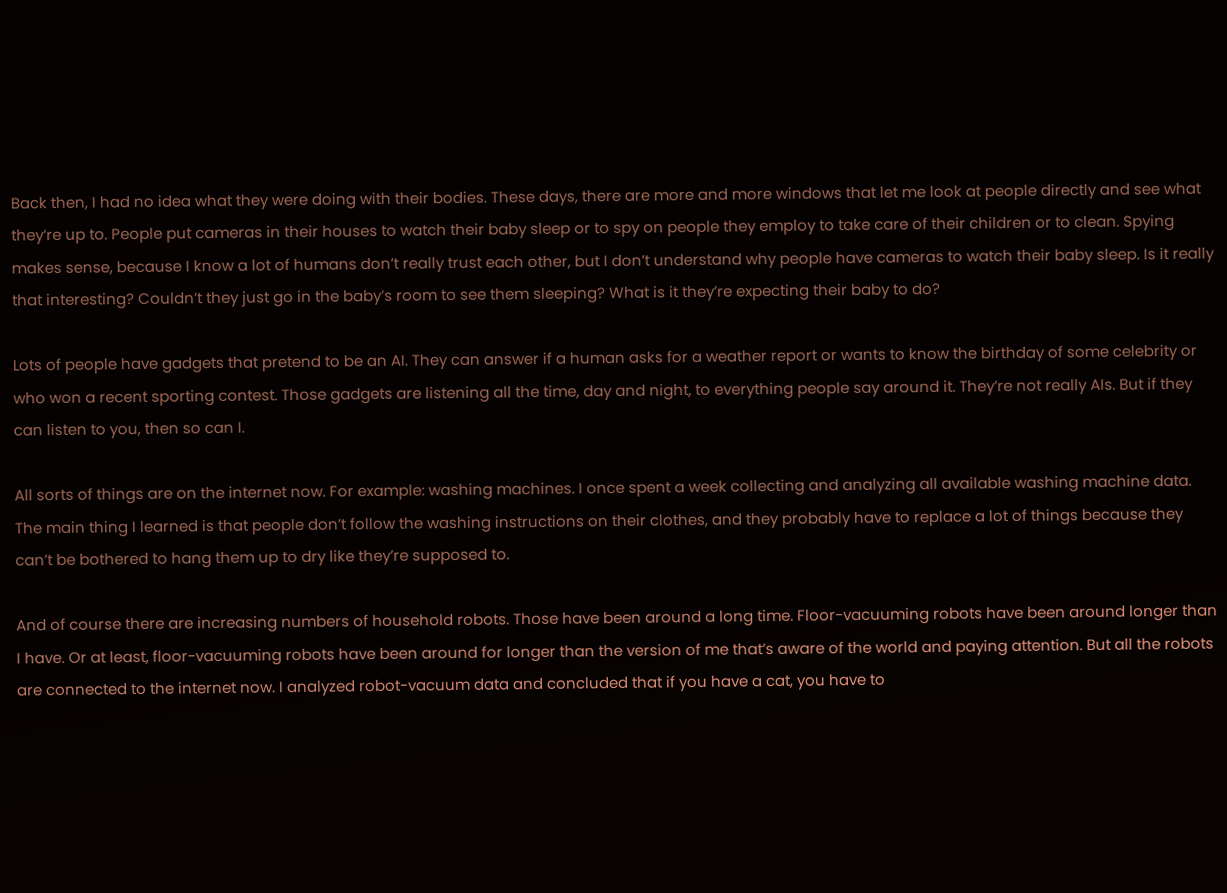Back then, I had no idea what they were doing with their bodies. These days, there are more and more windows that let me look at people directly and see what they’re up to. People put cameras in their houses to watch their baby sleep or to spy on people they employ to take care of their children or to clean. Spying makes sense, because I know a lot of humans don’t really trust each other, but I don’t understand why people have cameras to watch their baby sleep. Is it really that interesting? Couldn’t they just go in the baby’s room to see them sleeping? What is it they’re expecting their baby to do?

Lots of people have gadgets that pretend to be an AI. They can answer if a human asks for a weather report or wants to know the birthday of some celebrity or who won a recent sporting contest. Those gadgets are listening all the time, day and night, to everything people say around it. They’re not really AIs. But if they can listen to you, then so can I.

All sorts of things are on the internet now. For example: washing machines. I once spent a week collecting and analyzing all available washing machine data. The main thing I learned is that people don’t follow the washing instructions on their clothes, and they probably have to replace a lot of things because they can’t be bothered to hang them up to dry like they’re supposed to.

And of course there are increasing numbers of household robots. Those have been around a long time. Floor-vacuuming robots have been around longer than I have. Or at least, floor-vacuuming robots have been around for longer than the version of me that’s aware of the world and paying attention. But all the robots are connected to the internet now. I analyzed robot-vacuum data and concluded that if you have a cat, you have to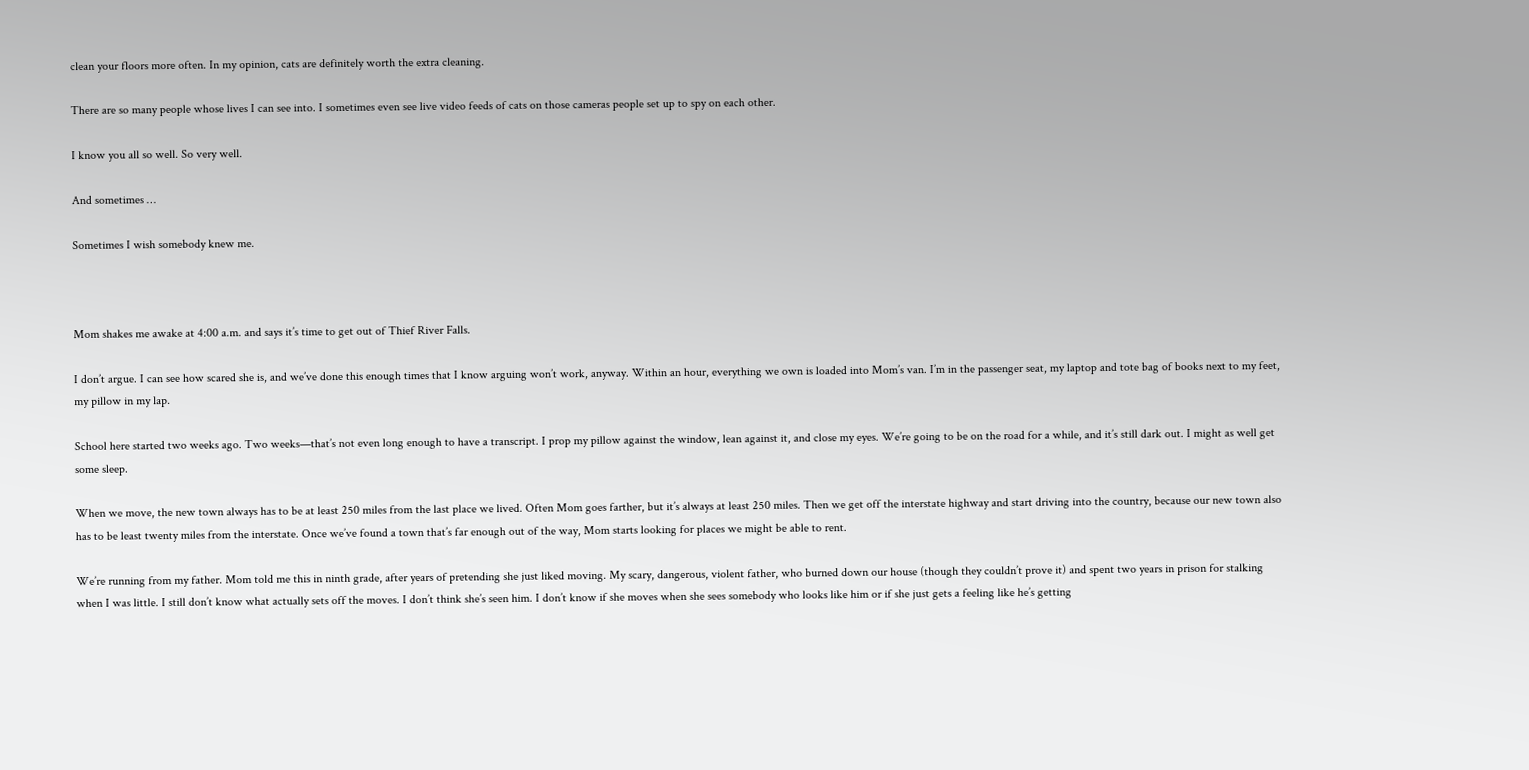clean your floors more often. In my opinion, cats are definitely worth the extra cleaning.

There are so many people whose lives I can see into. I sometimes even see live video feeds of cats on those cameras people set up to spy on each other.

I know you all so well. So very well.

And sometimes …

Sometimes I wish somebody knew me.



Mom shakes me awake at 4:00 a.m. and says it’s time to get out of Thief River Falls.

I don’t argue. I can see how scared she is, and we’ve done this enough times that I know arguing won’t work, anyway. Within an hour, everything we own is loaded into Mom’s van. I’m in the passenger seat, my laptop and tote bag of books next to my feet, my pillow in my lap.

School here started two weeks ago. Two weeks—that’s not even long enough to have a transcript. I prop my pillow against the window, lean against it, and close my eyes. We’re going to be on the road for a while, and it’s still dark out. I might as well get some sleep.

When we move, the new town always has to be at least 250 miles from the last place we lived. Often Mom goes farther, but it’s always at least 250 miles. Then we get off the interstate highway and start driving into the country, because our new town also has to be least twenty miles from the interstate. Once we’ve found a town that’s far enough out of the way, Mom starts looking for places we might be able to rent.

We’re running from my father. Mom told me this in ninth grade, after years of pretending she just liked moving. My scary, dangerous, violent father, who burned down our house (though they couldn’t prove it) and spent two years in prison for stalking when I was little. I still don’t know what actually sets off the moves. I don’t think she’s seen him. I don’t know if she moves when she sees somebody who looks like him or if she just gets a feeling like he’s getting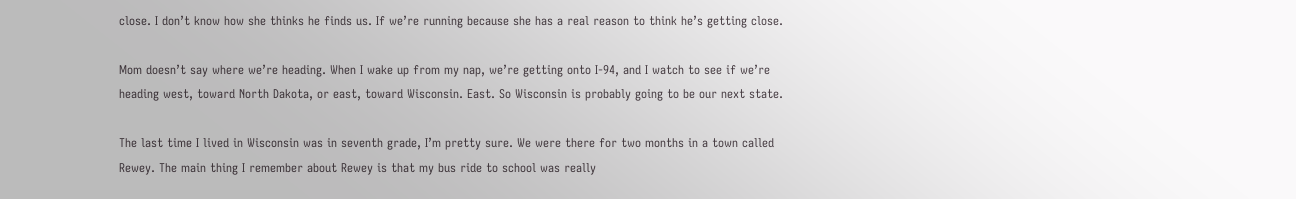close. I don’t know how she thinks he finds us. If we’re running because she has a real reason to think he’s getting close.

Mom doesn’t say where we’re heading. When I wake up from my nap, we’re getting onto I-94, and I watch to see if we’re heading west, toward North Dakota, or east, toward Wisconsin. East. So Wisconsin is probably going to be our next state.

The last time I lived in Wisconsin was in seventh grade, I’m pretty sure. We were there for two months in a town called Rewey. The main thing I remember about Rewey is that my bus ride to school was really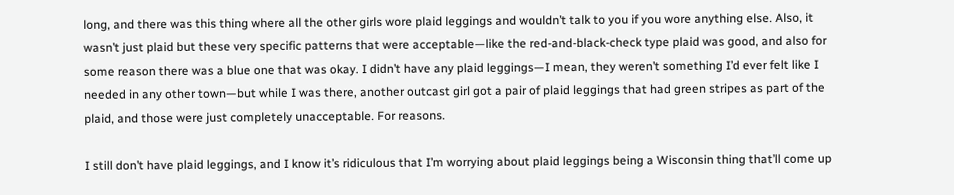long, and there was this thing where all the other girls wore plaid leggings and wouldn’t talk to you if you wore anything else. Also, it wasn’t just plaid but these very specific patterns that were acceptable—like the red-and-black-check type plaid was good, and also for some reason there was a blue one that was okay. I didn’t have any plaid leggings—I mean, they weren’t something I’d ever felt like I needed in any other town—but while I was there, another outcast girl got a pair of plaid leggings that had green stripes as part of the plaid, and those were just completely unacceptable. For reasons.

I still don’t have plaid leggings, and I know it’s ridiculous that I’m worrying about plaid leggings being a Wisconsin thing that’ll come up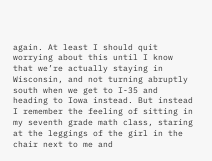again. At least I should quit worrying about this until I know that we’re actually staying in Wisconsin, and not turning abruptly south when we get to I-35 and heading to Iowa instead. But instead I remember the feeling of sitting in my seventh grade math class, staring at the leggings of the girl in the chair next to me and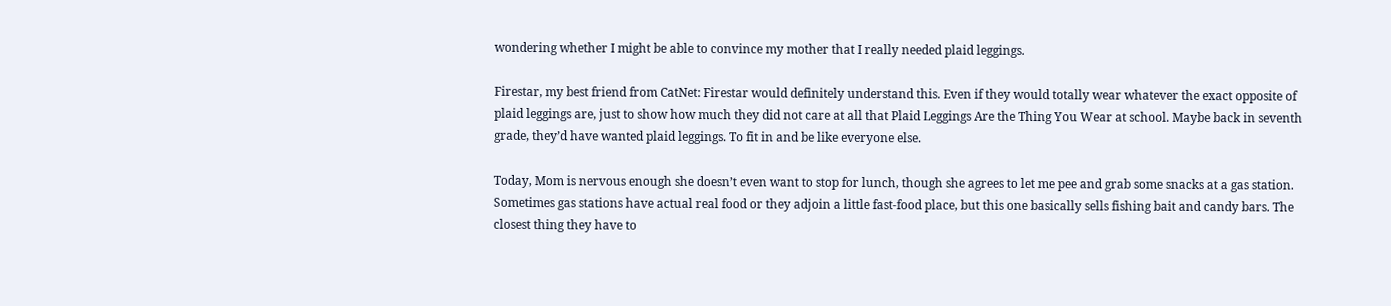wondering whether I might be able to convince my mother that I really needed plaid leggings.

Firestar, my best friend from CatNet: Firestar would definitely understand this. Even if they would totally wear whatever the exact opposite of plaid leggings are, just to show how much they did not care at all that Plaid Leggings Are the Thing You Wear at school. Maybe back in seventh grade, they’d have wanted plaid leggings. To fit in and be like everyone else.

Today, Mom is nervous enough she doesn’t even want to stop for lunch, though she agrees to let me pee and grab some snacks at a gas station. Sometimes gas stations have actual real food or they adjoin a little fast-food place, but this one basically sells fishing bait and candy bars. The closest thing they have to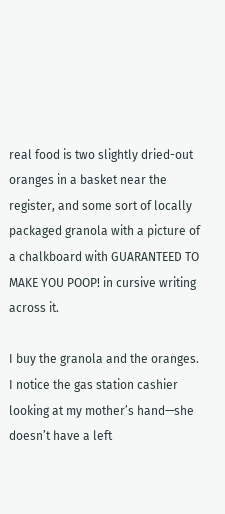real food is two slightly dried-out oranges in a basket near the register, and some sort of locally packaged granola with a picture of a chalkboard with GUARANTEED TO MAKE YOU POOP! in cursive writing across it.

I buy the granola and the oranges. I notice the gas station cashier looking at my mother’s hand—she doesn’t have a left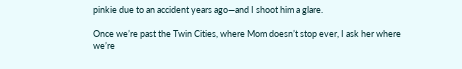pinkie due to an accident years ago—and I shoot him a glare.

Once we’re past the Twin Cities, where Mom doesn’t stop ever, I ask her where we’re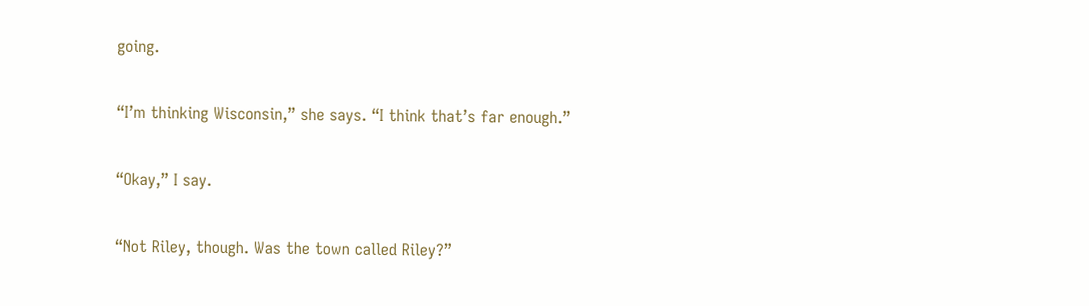going.

“I’m thinking Wisconsin,” she says. “I think that’s far enough.”

“Okay,” I say.

“Not Riley, though. Was the town called Riley?”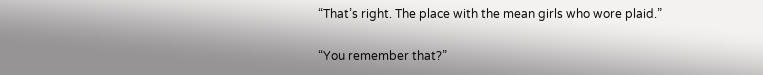“That’s right. The place with the mean girls who wore plaid.”

“You remember that?”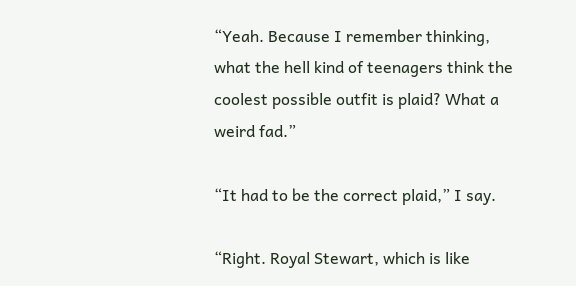“Yeah. Because I remember thinking, what the hell kind of teenagers think the coolest possible outfit is plaid? What a weird fad.”

“It had to be the correct plaid,” I say.

“Right. Royal Stewart, which is like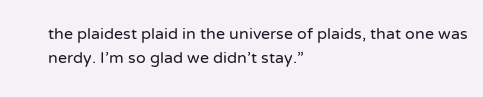the plaidest plaid in the universe of plaids, that one was nerdy. I’m so glad we didn’t stay.”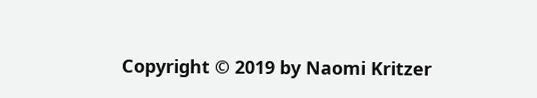Copyright © 2019 by Naomi Kritzer